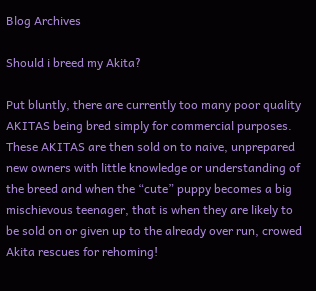Blog Archives

Should i breed my Akita?

Put bluntly, there are currently too many poor quality AKITAS being bred simply for commercial purposes. These AKITAS are then sold on to naive, unprepared new owners with little knowledge or understanding of the breed and when the “cute” puppy becomes a big mischievous teenager, that is when they are likely to be sold on or given up to the already over run, crowed Akita rescues for rehoming!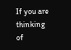If you are thinking of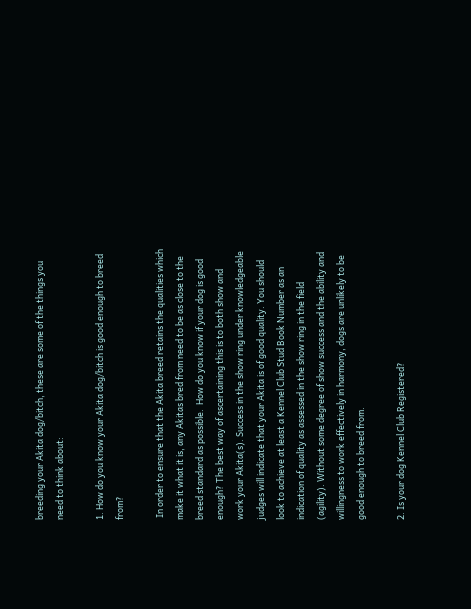breeding your Akita dog/bitch, these are some of the things you need to think about:

1. How do you know your Akita dog/bitch is good enough to breed from?

 In order to ensure that the Akita breed retains the qualities which make it what it is, any Akitas bred from need to be as close to the breed standard as possible.  How do you know if your dog is good enough? The best way of ascertaining this is to both show and work your Akita(s). Success in the show ring under knowledgeable judges will indicate that your Akita is of good quality. You should look to achieve at least a Kennel Club Stud Book Number as an indication of quality as assessed in the show ring in the field (agility). Without some degree of show success and the ability and willingness to work effectively in harmony, dogs are unlikely to be good enough to breed from.

2. Is your dog Kennel Club Registered?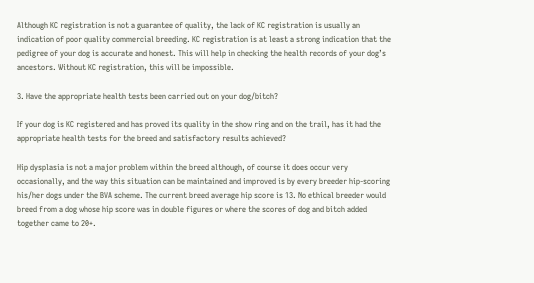Although KC registration is not a guarantee of quality, the lack of KC registration is usually an indication of poor quality commercial breeding. KC registration is at least a strong indication that the pedigree of your dog is accurate and honest. This will help in checking the health records of your dog’s ancestors. Without KC registration, this will be impossible.

3. Have the appropriate health tests been carried out on your dog/bitch?

If your dog is KC registered and has proved its quality in the show ring and on the trail, has it had the appropriate health tests for the breed and satisfactory results achieved?

Hip dysplasia is not a major problem within the breed although, of course it does occur very occasionally, and the way this situation can be maintained and improved is by every breeder hip-scoring his/her dogs under the BVA scheme. The current breed average hip score is 13. No ethical breeder would breed from a dog whose hip score was in double figures or where the scores of dog and bitch added together came to 20+.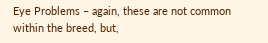Eye Problems – again, these are not common within the breed, but,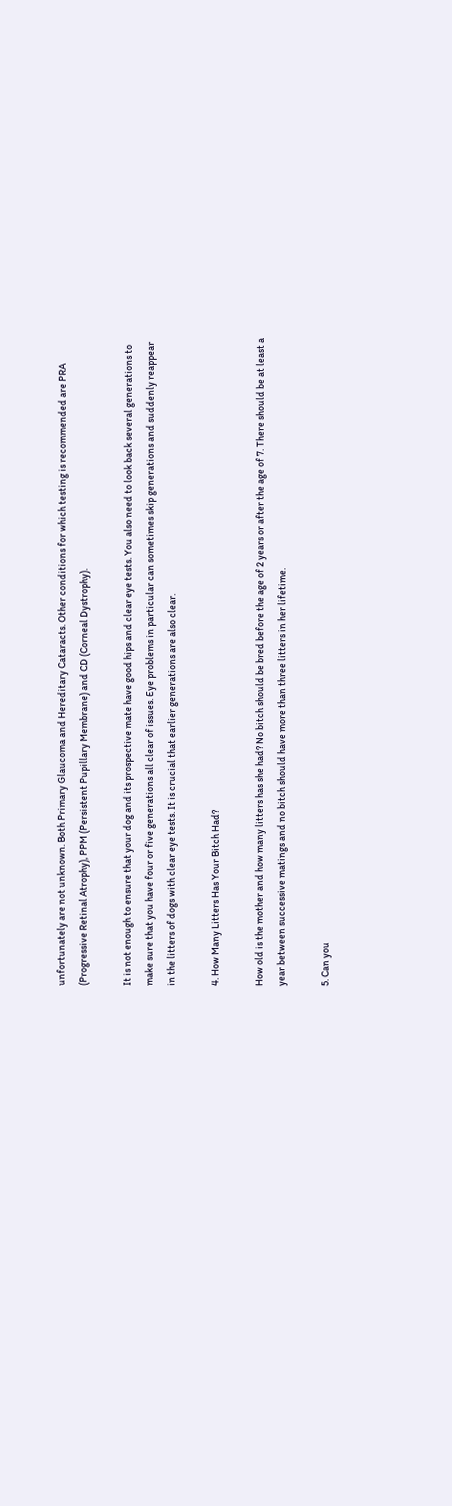unfortunately are not unknown. Both Primary Glaucoma and Hereditary Cataracts. Other conditions for which testing is recommended are PRA (Progressive Retinal Atrophy), PPM (Persistent Pupillary Membrane) and CD (Corneal Dystrophy).

It is not enough to ensure that your dog and its prospective mate have good hips and clear eye tests. You also need to look back several generations to make sure that you have four or five generations all clear of issues. Eye problems in particular can sometimes skip generations and suddenly reappear in the litters of dogs with clear eye tests. It is crucial that earlier generations are also clear.

4. How Many Litters Has Your Bitch Had?

How old is the mother and how many litters has she had? No bitch should be bred before the age of 2 years or after the age of 7. There should be at least a year between successive matings and no bitch should have more than three litters in her lifetime.

5. Can you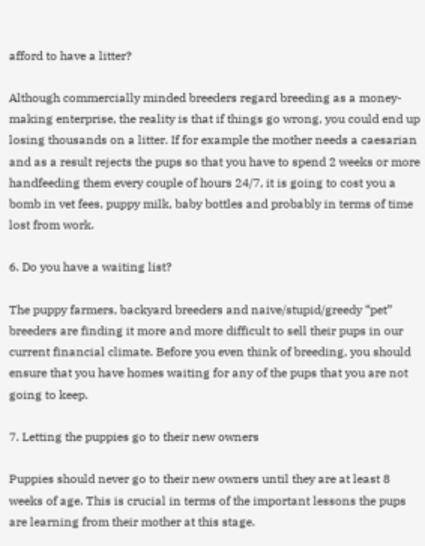afford to have a litter?

Although commercially minded breeders regard breeding as a money-making enterprise, the reality is that if things go wrong, you could end up losing thousands on a litter. If for example the mother needs a caesarian and as a result rejects the pups so that you have to spend 2 weeks or more handfeeding them every couple of hours 24/7, it is going to cost you a bomb in vet fees, puppy milk, baby bottles and probably in terms of time lost from work.

6. Do you have a waiting list?

The puppy farmers, backyard breeders and naive/stupid/greedy “pet” breeders are finding it more and more difficult to sell their pups in our current financial climate. Before you even think of breeding, you should ensure that you have homes waiting for any of the pups that you are not going to keep.

7. Letting the puppies go to their new owners

Puppies should never go to their new owners until they are at least 8 weeks of age. This is crucial in terms of the important lessons the pups are learning from their mother at this stage.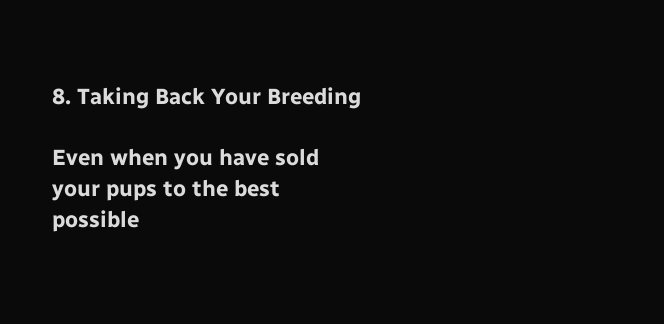8. Taking Back Your Breeding

Even when you have sold your pups to the best possible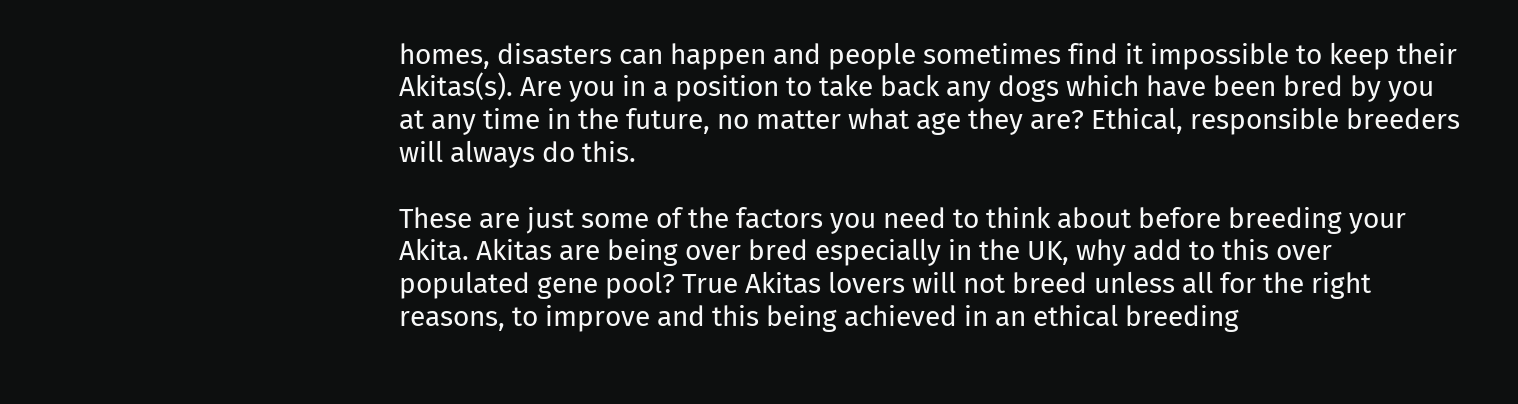homes, disasters can happen and people sometimes find it impossible to keep their Akitas(s). Are you in a position to take back any dogs which have been bred by you at any time in the future, no matter what age they are? Ethical, responsible breeders will always do this.

These are just some of the factors you need to think about before breeding your Akita. Akitas are being over bred especially in the UK, why add to this over populated gene pool? True Akitas lovers will not breed unless all for the right reasons, to improve and this being achieved in an ethical breeding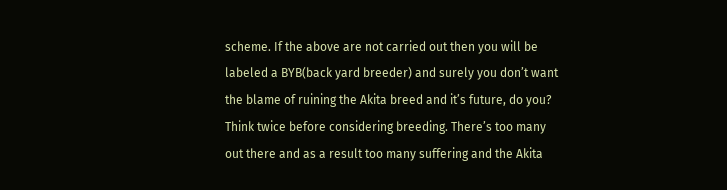scheme. If the above are not carried out then you will be labeled a BYB(back yard breeder) and surely you don’t want the blame of ruining the Akita breed and it’s future, do you? Think twice before considering breeding. There’s too many out there and as a result too many suffering and the Akita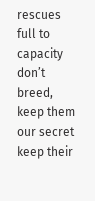rescues full to capacity  don’t breed, keep them our secret keep their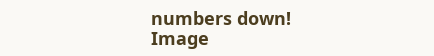numbers down!  Image